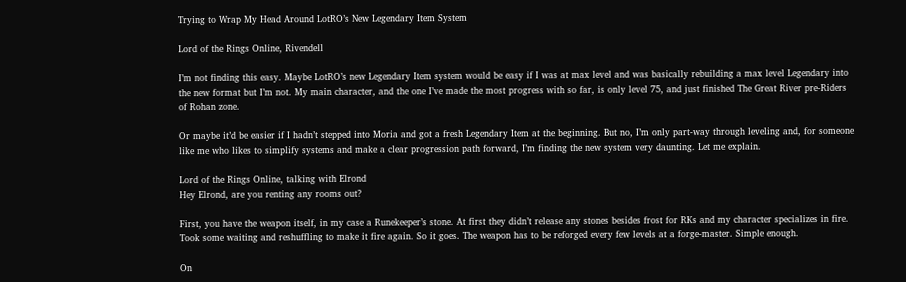Trying to Wrap My Head Around LotRO’s New Legendary Item System

Lord of the Rings Online, Rivendell

I’m not finding this easy. Maybe LotRO’s new Legendary Item system would be easy if I was at max level and was basically rebuilding a max level Legendary into the new format but I’m not. My main character, and the one I’ve made the most progress with so far, is only level 75, and just finished The Great River pre-Riders of Rohan zone.

Or maybe it’d be easier if I hadn’t stepped into Moria and got a fresh Legendary Item at the beginning. But no, I’m only part-way through leveling and, for someone like me who likes to simplify systems and make a clear progression path forward, I’m finding the new system very daunting. Let me explain.

Lord of the Rings Online, talking with Elrond
Hey Elrond, are you renting any rooms out?

First, you have the weapon itself, in my case a Runekeeper’s stone. At first they didn’t release any stones besides frost for RKs and my character specializes in fire. Took some waiting and reshuffling to make it fire again. So it goes. The weapon has to be reforged every few levels at a forge-master. Simple enough.

On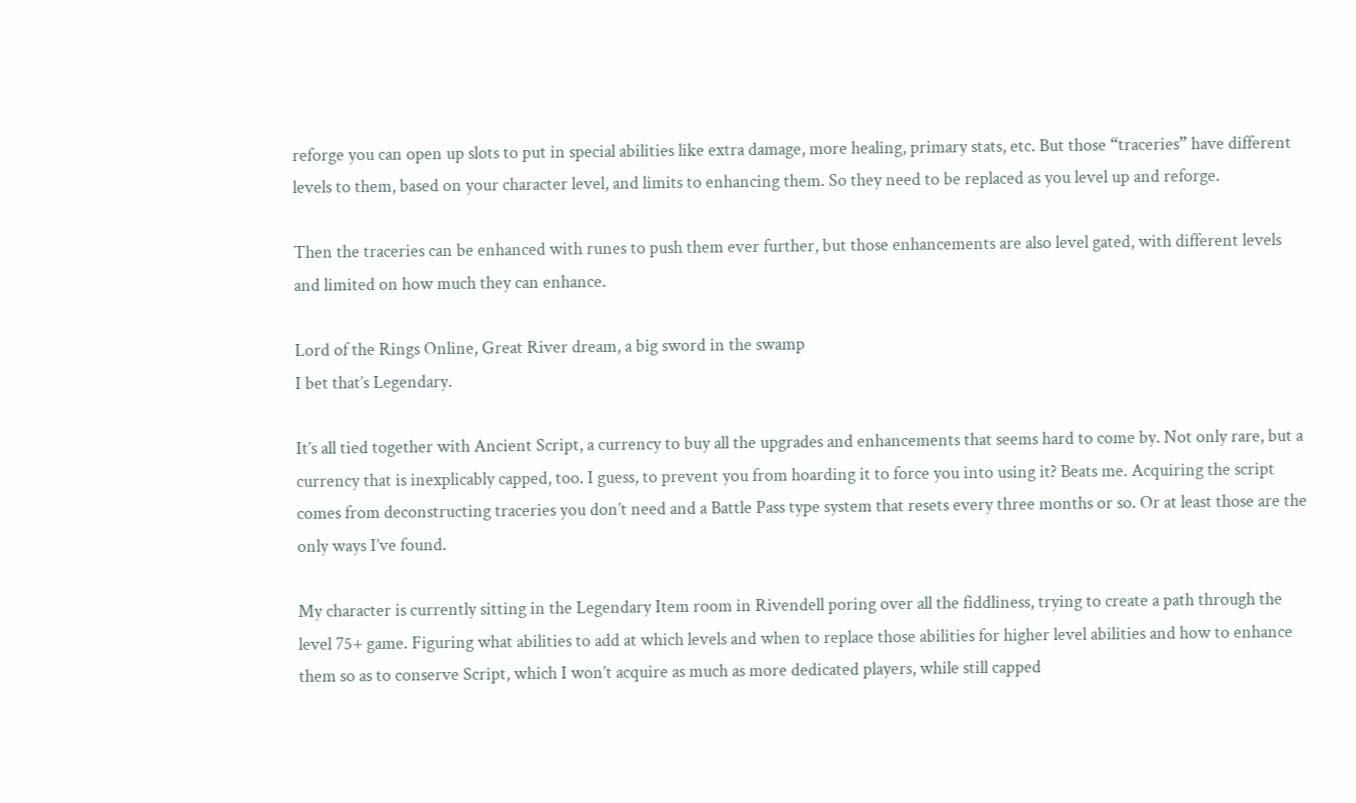reforge you can open up slots to put in special abilities like extra damage, more healing, primary stats, etc. But those “traceries” have different levels to them, based on your character level, and limits to enhancing them. So they need to be replaced as you level up and reforge.

Then the traceries can be enhanced with runes to push them ever further, but those enhancements are also level gated, with different levels and limited on how much they can enhance.

Lord of the Rings Online, Great River dream, a big sword in the swamp
I bet that’s Legendary.

It’s all tied together with Ancient Script, a currency to buy all the upgrades and enhancements that seems hard to come by. Not only rare, but a currency that is inexplicably capped, too. I guess, to prevent you from hoarding it to force you into using it? Beats me. Acquiring the script comes from deconstructing traceries you don’t need and a Battle Pass type system that resets every three months or so. Or at least those are the only ways I’ve found.

My character is currently sitting in the Legendary Item room in Rivendell poring over all the fiddliness, trying to create a path through the level 75+ game. Figuring what abilities to add at which levels and when to replace those abilities for higher level abilities and how to enhance them so as to conserve Script, which I won’t acquire as much as more dedicated players, while still capped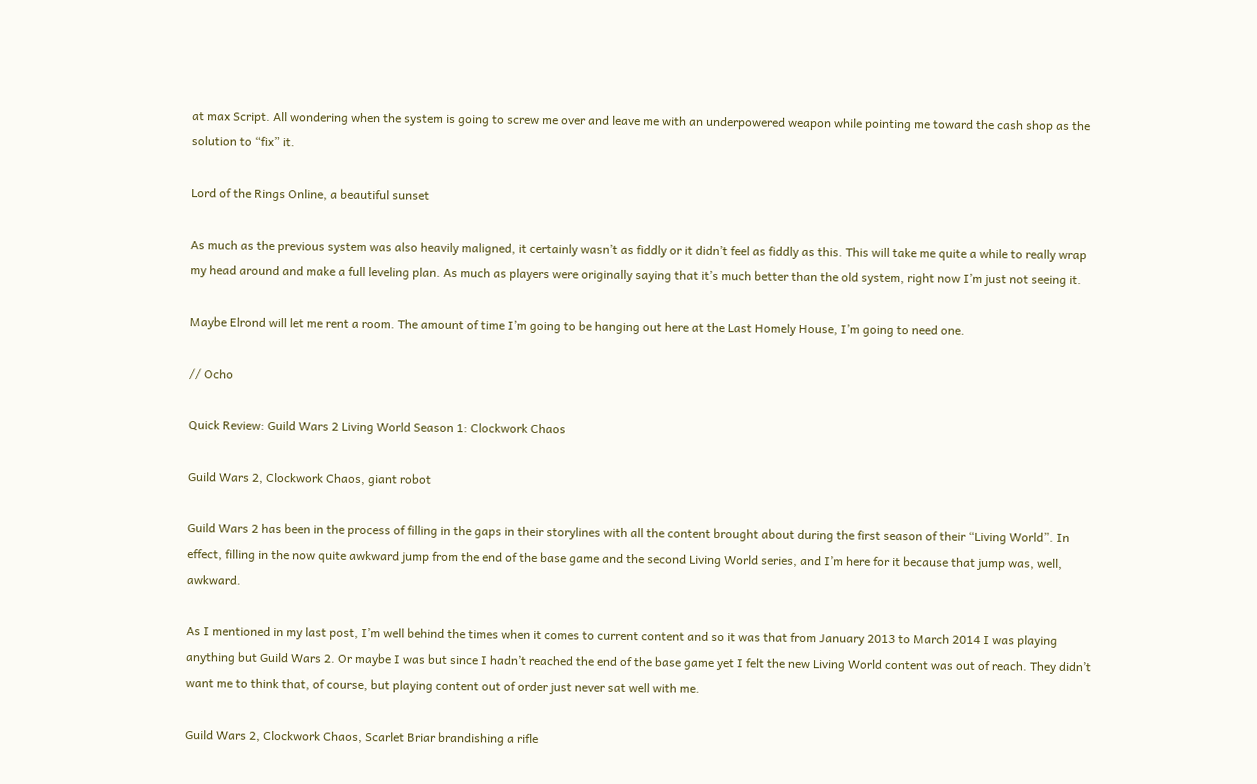at max Script. All wondering when the system is going to screw me over and leave me with an underpowered weapon while pointing me toward the cash shop as the solution to “fix” it.

Lord of the Rings Online, a beautiful sunset

As much as the previous system was also heavily maligned, it certainly wasn’t as fiddly or it didn’t feel as fiddly as this. This will take me quite a while to really wrap my head around and make a full leveling plan. As much as players were originally saying that it’s much better than the old system, right now I’m just not seeing it.

Maybe Elrond will let me rent a room. The amount of time I’m going to be hanging out here at the Last Homely House, I’m going to need one.

// Ocho

Quick Review: Guild Wars 2 Living World Season 1: Clockwork Chaos

Guild Wars 2, Clockwork Chaos, giant robot

Guild Wars 2 has been in the process of filling in the gaps in their storylines with all the content brought about during the first season of their “Living World”. In effect, filling in the now quite awkward jump from the end of the base game and the second Living World series, and I’m here for it because that jump was, well, awkward.

As I mentioned in my last post, I’m well behind the times when it comes to current content and so it was that from January 2013 to March 2014 I was playing anything but Guild Wars 2. Or maybe I was but since I hadn’t reached the end of the base game yet I felt the new Living World content was out of reach. They didn’t want me to think that, of course, but playing content out of order just never sat well with me.

Guild Wars 2, Clockwork Chaos, Scarlet Briar brandishing a rifle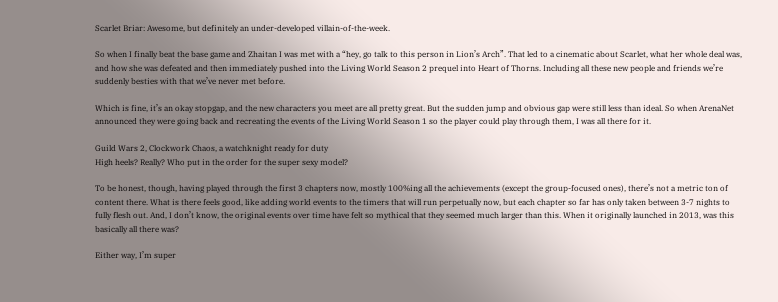Scarlet Briar: Awesome, but definitely an under-developed villain-of-the-week.

So when I finally beat the base game and Zhaitan I was met with a “hey, go talk to this person in Lion’s Arch”. That led to a cinematic about Scarlet, what her whole deal was, and how she was defeated and then immediately pushed into the Living World Season 2 prequel into Heart of Thorns. Including all these new people and friends we’re suddenly besties with that we’ve never met before.

Which is fine, it’s an okay stopgap, and the new characters you meet are all pretty great. But the sudden jump and obvious gap were still less than ideal. So when ArenaNet announced they were going back and recreating the events of the Living World Season 1 so the player could play through them, I was all there for it.

Guild Wars 2, Clockwork Chaos, a watchknight ready for duty
High heels? Really? Who put in the order for the super sexy model?

To be honest, though, having played through the first 3 chapters now, mostly 100%ing all the achievements (except the group-focused ones), there’s not a metric ton of content there. What is there feels good, like adding world events to the timers that will run perpetually now, but each chapter so far has only taken between 3-7 nights to fully flesh out. And, I don’t know, the original events over time have felt so mythical that they seemed much larger than this. When it originally launched in 2013, was this basically all there was?

Either way, I’m super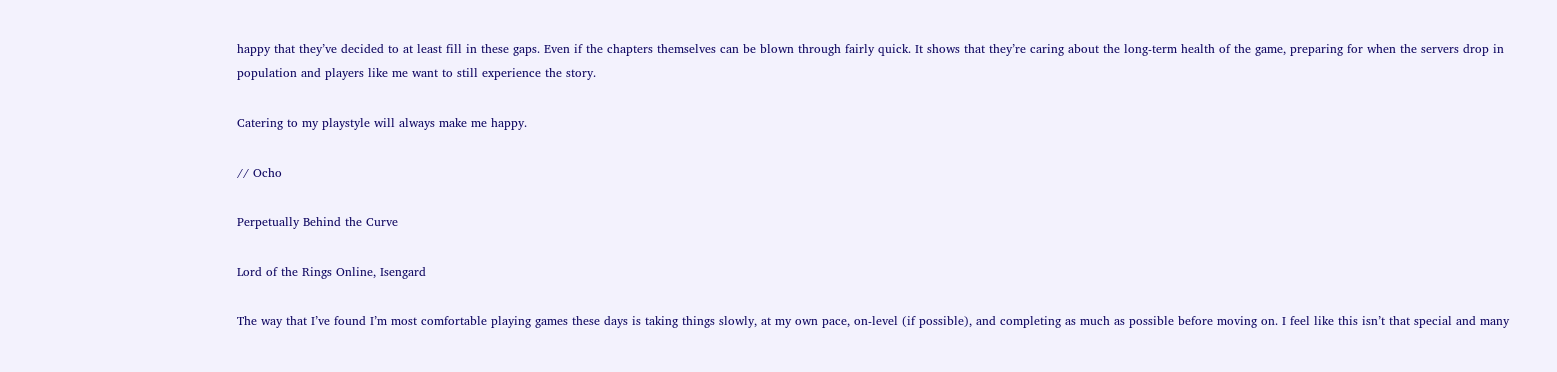happy that they’ve decided to at least fill in these gaps. Even if the chapters themselves can be blown through fairly quick. It shows that they’re caring about the long-term health of the game, preparing for when the servers drop in population and players like me want to still experience the story.

Catering to my playstyle will always make me happy.

// Ocho

Perpetually Behind the Curve

Lord of the Rings Online, Isengard

The way that I’ve found I’m most comfortable playing games these days is taking things slowly, at my own pace, on-level (if possible), and completing as much as possible before moving on. I feel like this isn’t that special and many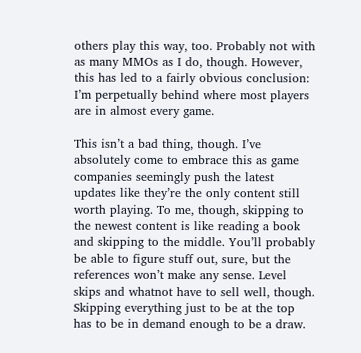others play this way, too. Probably not with as many MMOs as I do, though. However, this has led to a fairly obvious conclusion: I’m perpetually behind where most players are in almost every game.

This isn’t a bad thing, though. I’ve absolutely come to embrace this as game companies seemingly push the latest updates like they’re the only content still worth playing. To me, though, skipping to the newest content is like reading a book and skipping to the middle. You’ll probably be able to figure stuff out, sure, but the references won’t make any sense. Level skips and whatnot have to sell well, though. Skipping everything just to be at the top has to be in demand enough to be a draw.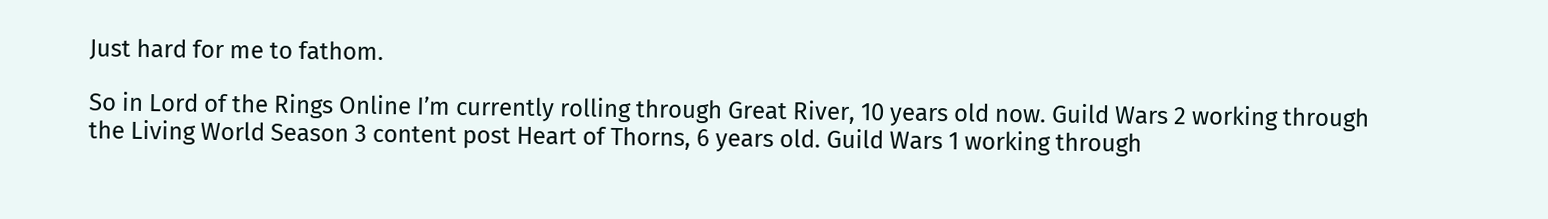Just hard for me to fathom.

So in Lord of the Rings Online I’m currently rolling through Great River, 10 years old now. Guild Wars 2 working through the Living World Season 3 content post Heart of Thorns, 6 years old. Guild Wars 1 working through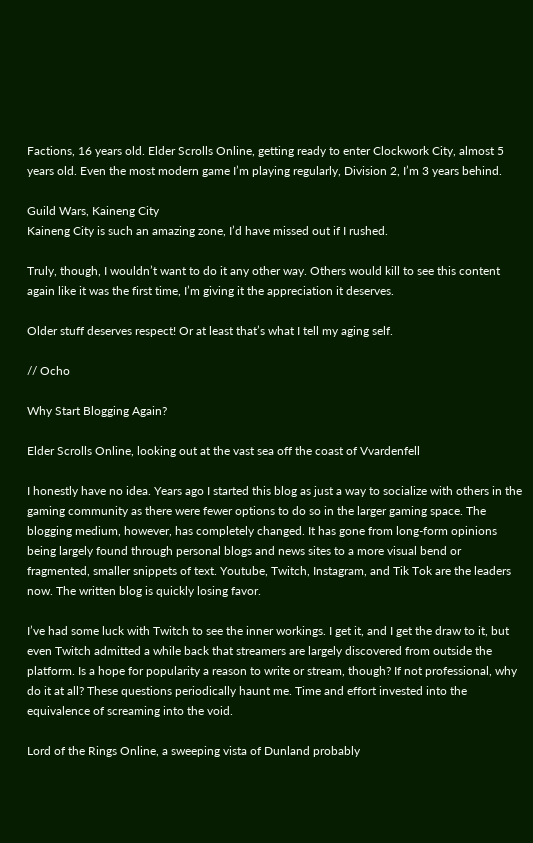Factions, 16 years old. Elder Scrolls Online, getting ready to enter Clockwork City, almost 5 years old. Even the most modern game I’m playing regularly, Division 2, I’m 3 years behind.

Guild Wars, Kaineng City
Kaineng City is such an amazing zone, I’d have missed out if I rushed.

Truly, though, I wouldn’t want to do it any other way. Others would kill to see this content again like it was the first time, I’m giving it the appreciation it deserves.

Older stuff deserves respect! Or at least that’s what I tell my aging self.

// Ocho

Why Start Blogging Again?

Elder Scrolls Online, looking out at the vast sea off the coast of Vvardenfell

I honestly have no idea. Years ago I started this blog as just a way to socialize with others in the gaming community as there were fewer options to do so in the larger gaming space. The blogging medium, however, has completely changed. It has gone from long-form opinions being largely found through personal blogs and news sites to a more visual bend or fragmented, smaller snippets of text. Youtube, Twitch, Instagram, and Tik Tok are the leaders now. The written blog is quickly losing favor.

I’ve had some luck with Twitch to see the inner workings. I get it, and I get the draw to it, but even Twitch admitted a while back that streamers are largely discovered from outside the platform. Is a hope for popularity a reason to write or stream, though? If not professional, why do it at all? These questions periodically haunt me. Time and effort invested into the equivalence of screaming into the void.

Lord of the Rings Online, a sweeping vista of Dunland probably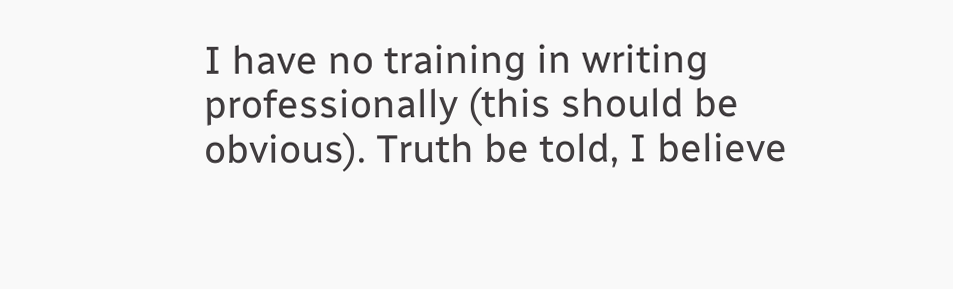I have no training in writing professionally (this should be obvious). Truth be told, I believe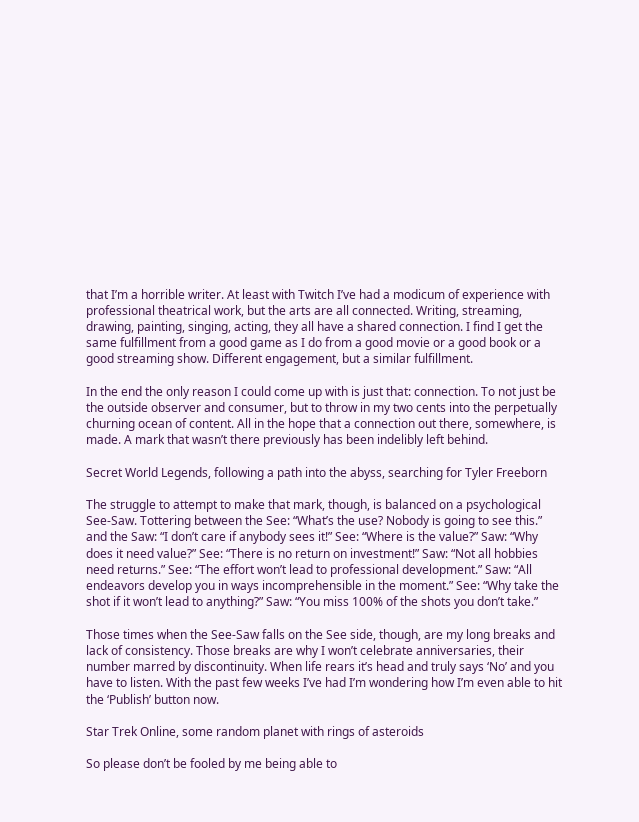that I’m a horrible writer. At least with Twitch I’ve had a modicum of experience with professional theatrical work, but the arts are all connected. Writing, streaming, drawing, painting, singing, acting, they all have a shared connection. I find I get the same fulfillment from a good game as I do from a good movie or a good book or a good streaming show. Different engagement, but a similar fulfillment.

In the end the only reason I could come up with is just that: connection. To not just be the outside observer and consumer, but to throw in my two cents into the perpetually churning ocean of content. All in the hope that a connection out there, somewhere, is made. A mark that wasn’t there previously has been indelibly left behind.

Secret World Legends, following a path into the abyss, searching for Tyler Freeborn

The struggle to attempt to make that mark, though, is balanced on a psychological See-Saw. Tottering between the See: “What’s the use? Nobody is going to see this.” and the Saw: “I don’t care if anybody sees it!” See: “Where is the value?” Saw: “Why does it need value?” See: “There is no return on investment!” Saw: “Not all hobbies need returns.” See: “The effort won’t lead to professional development.” Saw: “All endeavors develop you in ways incomprehensible in the moment.” See: “Why take the shot if it won’t lead to anything?” Saw: “You miss 100% of the shots you don’t take.”

Those times when the See-Saw falls on the See side, though, are my long breaks and lack of consistency. Those breaks are why I won’t celebrate anniversaries, their number marred by discontinuity. When life rears it’s head and truly says ‘No’ and you have to listen. With the past few weeks I’ve had I’m wondering how I’m even able to hit the ‘Publish’ button now.

Star Trek Online, some random planet with rings of asteroids

So please don’t be fooled by me being able to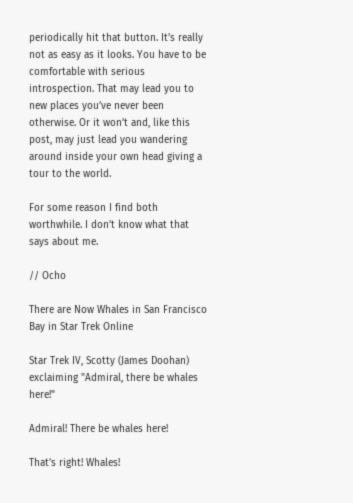periodically hit that button. It’s really not as easy as it looks. You have to be comfortable with serious introspection. That may lead you to new places you’ve never been otherwise. Or it won’t and, like this post, may just lead you wandering around inside your own head giving a tour to the world.

For some reason I find both worthwhile. I don’t know what that says about me.

// Ocho

There are Now Whales in San Francisco Bay in Star Trek Online

Star Trek IV, Scotty (James Doohan) exclaiming "Admiral, there be whales here!"

Admiral! There be whales here!

That’s right! Whales!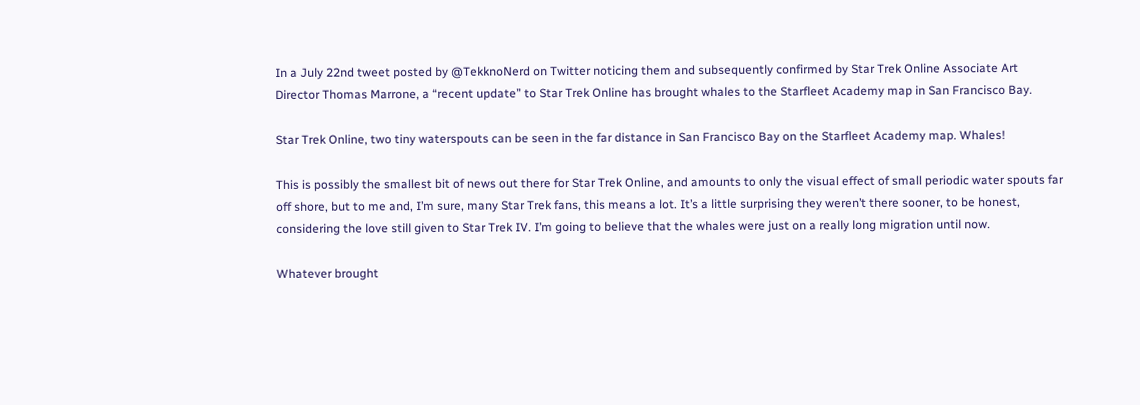In a July 22nd tweet posted by @TekknoNerd on Twitter noticing them and subsequently confirmed by Star Trek Online Associate Art Director Thomas Marrone, a “recent update” to Star Trek Online has brought whales to the Starfleet Academy map in San Francisco Bay.

Star Trek Online, two tiny waterspouts can be seen in the far distance in San Francisco Bay on the Starfleet Academy map. Whales!

This is possibly the smallest bit of news out there for Star Trek Online, and amounts to only the visual effect of small periodic water spouts far off shore, but to me and, I’m sure, many Star Trek fans, this means a lot. It’s a little surprising they weren’t there sooner, to be honest, considering the love still given to Star Trek IV. I’m going to believe that the whales were just on a really long migration until now.

Whatever brought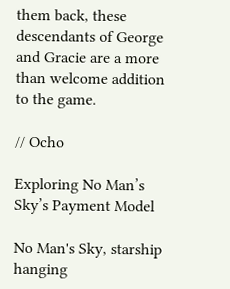them back, these descendants of George and Gracie are a more than welcome addition to the game.

// Ocho

Exploring No Man’s Sky’s Payment Model

No Man's Sky, starship hanging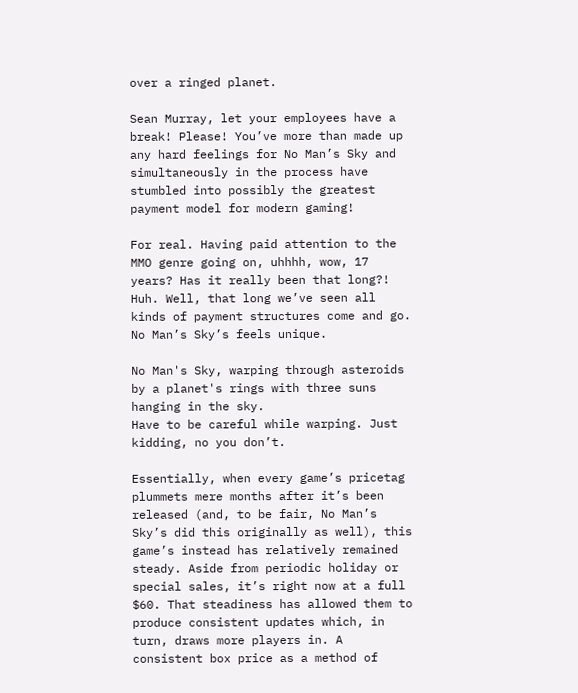over a ringed planet.

Sean Murray, let your employees have a break! Please! You’ve more than made up any hard feelings for No Man’s Sky and simultaneously in the process have stumbled into possibly the greatest payment model for modern gaming!

For real. Having paid attention to the MMO genre going on, uhhhh, wow, 17 years? Has it really been that long?! Huh. Well, that long we’ve seen all kinds of payment structures come and go. No Man’s Sky’s feels unique.

No Man's Sky, warping through asteroids by a planet's rings with three suns hanging in the sky.
Have to be careful while warping. Just kidding, no you don’t.

Essentially, when every game’s pricetag plummets mere months after it’s been released (and, to be fair, No Man’s Sky’s did this originally as well), this game’s instead has relatively remained steady. Aside from periodic holiday or special sales, it’s right now at a full $60. That steadiness has allowed them to produce consistent updates which, in turn, draws more players in. A consistent box price as a method of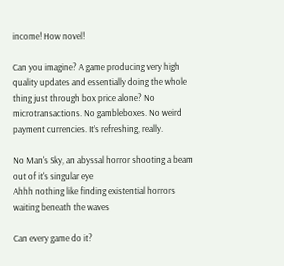income! How novel!

Can you imagine? A game producing very high quality updates and essentially doing the whole thing just through box price alone? No microtransactions. No gambleboxes. No weird payment currencies. It’s refreshing, really.

No Man's Sky, an abyssal horror shooting a beam out of it's singular eye
Ahhh nothing like finding existential horrors waiting beneath the waves

Can every game do it?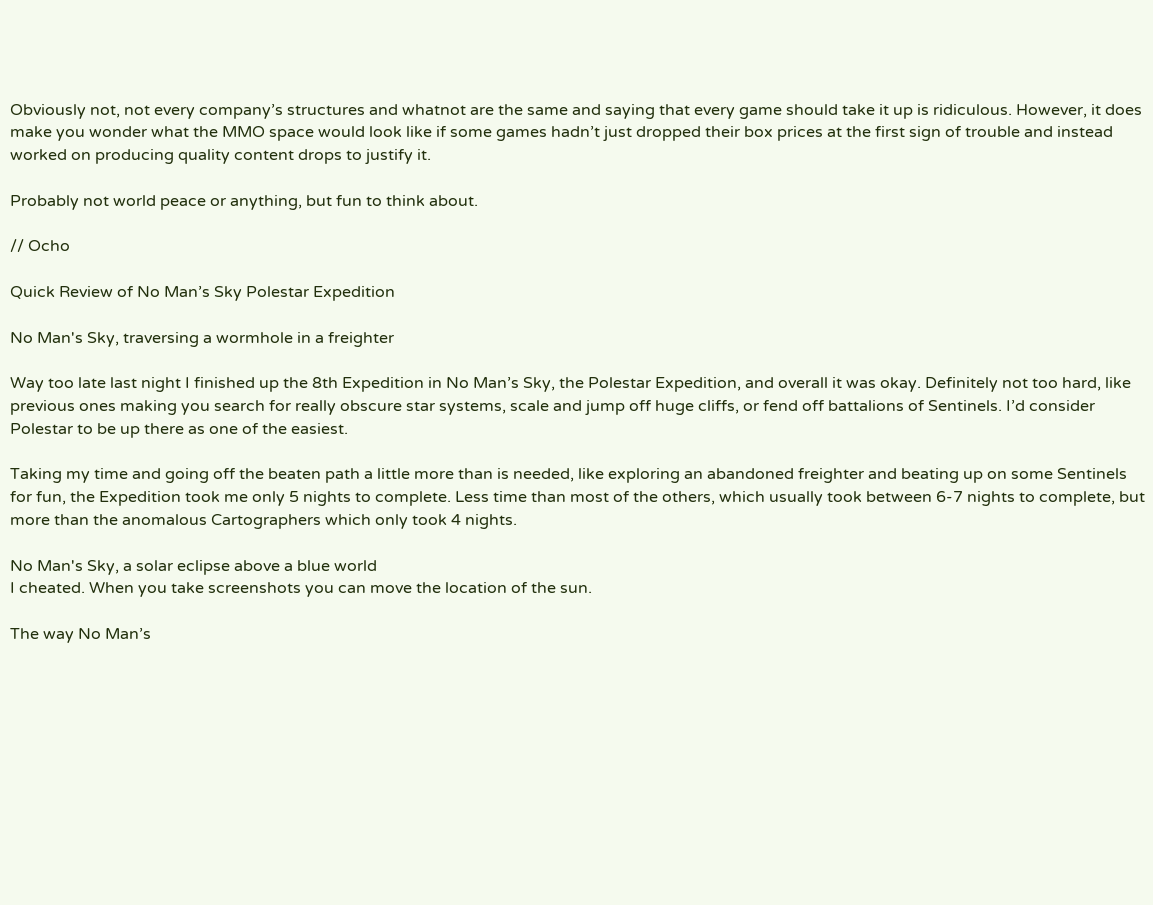Obviously not, not every company’s structures and whatnot are the same and saying that every game should take it up is ridiculous. However, it does make you wonder what the MMO space would look like if some games hadn’t just dropped their box prices at the first sign of trouble and instead worked on producing quality content drops to justify it.

Probably not world peace or anything, but fun to think about.

// Ocho

Quick Review of No Man’s Sky Polestar Expedition

No Man's Sky, traversing a wormhole in a freighter

Way too late last night I finished up the 8th Expedition in No Man’s Sky, the Polestar Expedition, and overall it was okay. Definitely not too hard, like previous ones making you search for really obscure star systems, scale and jump off huge cliffs, or fend off battalions of Sentinels. I’d consider Polestar to be up there as one of the easiest.

Taking my time and going off the beaten path a little more than is needed, like exploring an abandoned freighter and beating up on some Sentinels for fun, the Expedition took me only 5 nights to complete. Less time than most of the others, which usually took between 6-7 nights to complete, but more than the anomalous Cartographers which only took 4 nights.

No Man's Sky, a solar eclipse above a blue world
I cheated. When you take screenshots you can move the location of the sun.

The way No Man’s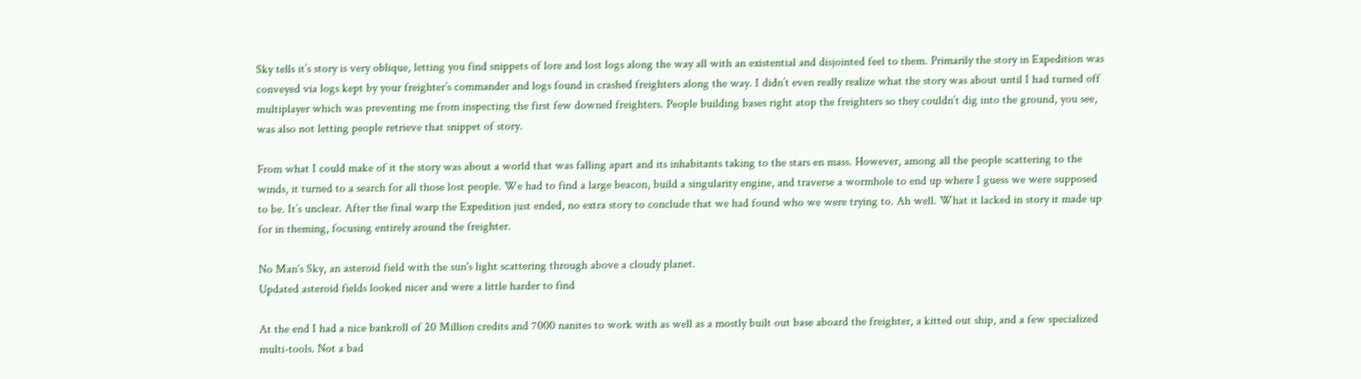Sky tells it’s story is very oblique, letting you find snippets of lore and lost logs along the way all with an existential and disjointed feel to them. Primarily the story in Expedition was conveyed via logs kept by your freighter’s commander and logs found in crashed freighters along the way. I didn’t even really realize what the story was about until I had turned off multiplayer which was preventing me from inspecting the first few downed freighters. People building bases right atop the freighters so they couldn’t dig into the ground, you see, was also not letting people retrieve that snippet of story.

From what I could make of it the story was about a world that was falling apart and its inhabitants taking to the stars en mass. However, among all the people scattering to the winds, it turned to a search for all those lost people. We had to find a large beacon, build a singularity engine, and traverse a wormhole to end up where I guess we were supposed to be. It’s unclear. After the final warp the Expedition just ended, no extra story to conclude that we had found who we were trying to. Ah well. What it lacked in story it made up for in theming, focusing entirely around the freighter.

No Man's Sky, an asteroid field with the sun's light scattering through above a cloudy planet.
Updated asteroid fields looked nicer and were a little harder to find

At the end I had a nice bankroll of 20 Million credits and 7000 nanites to work with as well as a mostly built out base aboard the freighter, a kitted out ship, and a few specialized multi-tools. Not a bad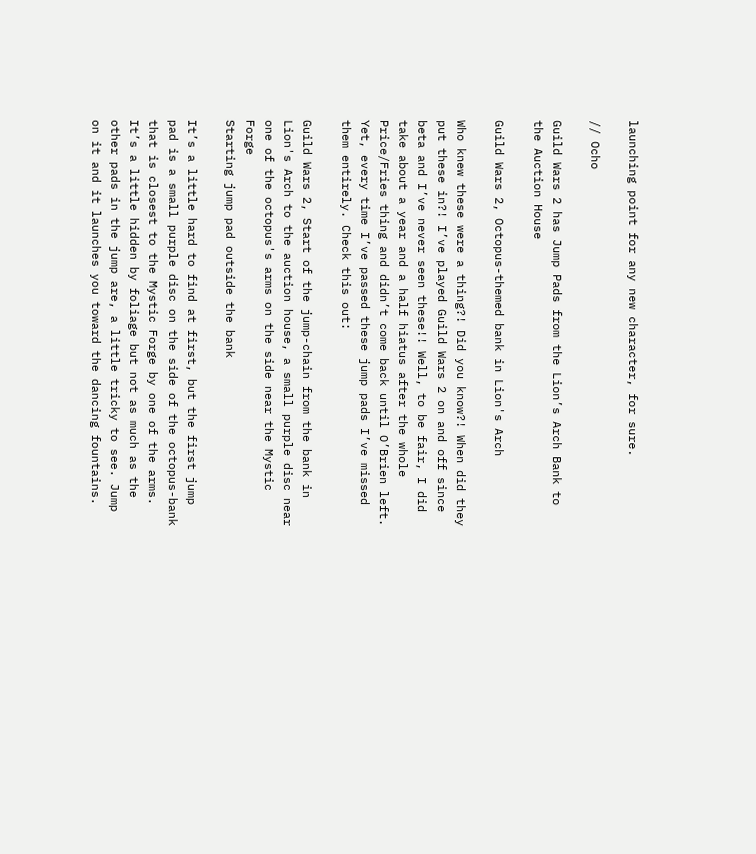launching point for any new character, for sure.

// Ocho

Guild Wars 2 has Jump Pads from the Lion’s Arch Bank to the Auction House

Guild Wars 2, Octopus-themed bank in Lion's Arch

Who knew these were a thing?! Did you know?! When did they put these in?! I’ve played Guild Wars 2 on and off since beta and I’ve never seen these!! Well, to be fair, I did take about a year and a half hiatus after the whole Price/Fries thing and didn’t come back until O’Brien left. Yet, every time I’ve passed these jump pads I’ve missed them entirely. Check this out:

Guild Wars 2, Start of the jump-chain from the bank in Lion's Arch to the auction house, a small purple disc near one of the octopus's arms on the side near the Mystic Forge
Starting jump pad outside the bank

It’s a little hard to find at first, but the first jump pad is a small purple disc on the side of the octopus-bank that is closest to the Mystic Forge by one of the arms. It’s a little hidden by foliage but not as much as the other pads in the jump are, a little tricky to see. Jump on it and it launches you toward the dancing fountains.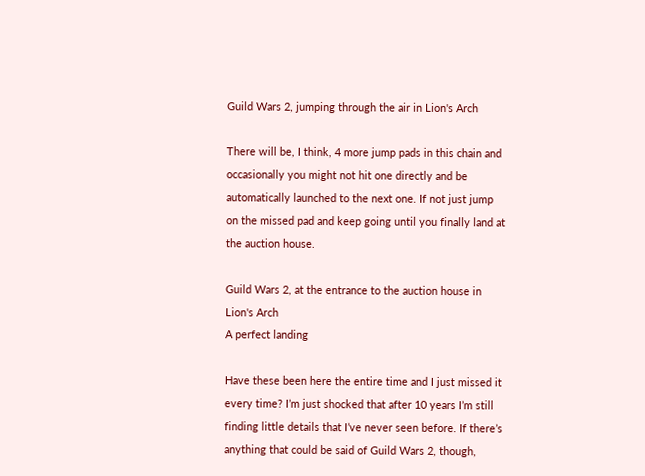Guild Wars 2, jumping through the air in Lion's Arch

There will be, I think, 4 more jump pads in this chain and occasionally you might not hit one directly and be automatically launched to the next one. If not just jump on the missed pad and keep going until you finally land at the auction house.

Guild Wars 2, at the entrance to the auction house in Lion's Arch
A perfect landing

Have these been here the entire time and I just missed it every time? I’m just shocked that after 10 years I’m still finding little details that I’ve never seen before. If there’s anything that could be said of Guild Wars 2, though,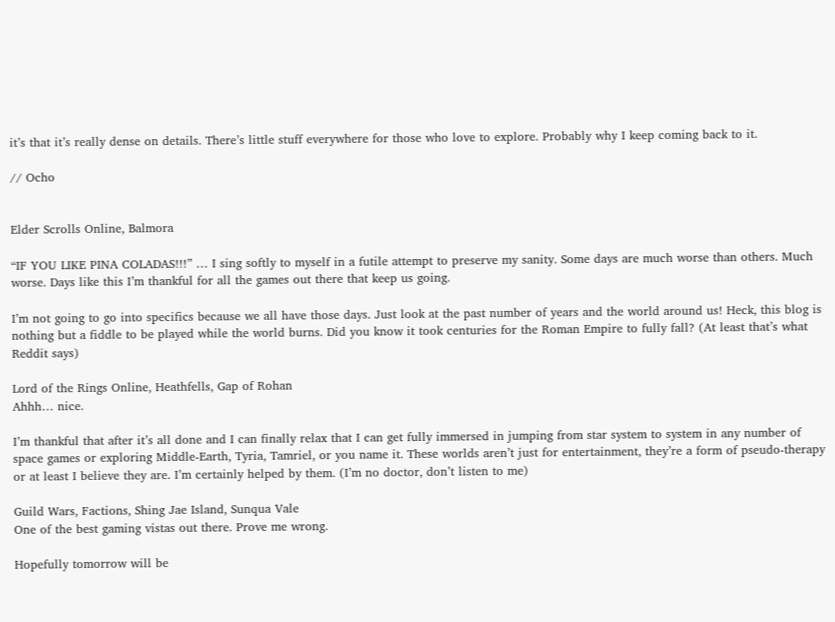it’s that it’s really dense on details. There’s little stuff everywhere for those who love to explore. Probably why I keep coming back to it.

// Ocho


Elder Scrolls Online, Balmora

“IF YOU LIKE PINA COLADAS!!!” … I sing softly to myself in a futile attempt to preserve my sanity. Some days are much worse than others. Much worse. Days like this I’m thankful for all the games out there that keep us going.

I’m not going to go into specifics because we all have those days. Just look at the past number of years and the world around us! Heck, this blog is nothing but a fiddle to be played while the world burns. Did you know it took centuries for the Roman Empire to fully fall? (At least that’s what Reddit says)

Lord of the Rings Online, Heathfells, Gap of Rohan
Ahhh… nice.

I’m thankful that after it’s all done and I can finally relax that I can get fully immersed in jumping from star system to system in any number of space games or exploring Middle-Earth, Tyria, Tamriel, or you name it. These worlds aren’t just for entertainment, they’re a form of pseudo-therapy or at least I believe they are. I’m certainly helped by them. (I’m no doctor, don’t listen to me)

Guild Wars, Factions, Shing Jae Island, Sunqua Vale
One of the best gaming vistas out there. Prove me wrong.

Hopefully tomorrow will be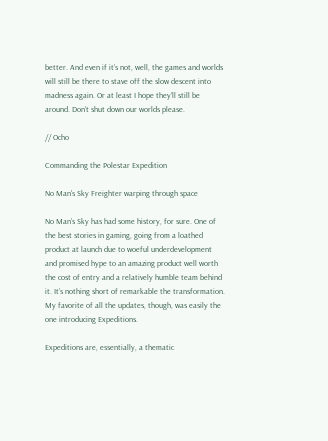better. And even if it’s not, well, the games and worlds will still be there to stave off the slow descent into madness again. Or at least I hope they’ll still be around. Don’t shut down our worlds please.

// Ocho

Commanding the Polestar Expedition

No Man's Sky Freighter warping through space

No Man’s Sky has had some history, for sure. One of the best stories in gaming, going from a loathed product at launch due to woeful underdevelopment and promised hype to an amazing product well worth the cost of entry and a relatively humble team behind it. It’s nothing short of remarkable the transformation. My favorite of all the updates, though, was easily the one introducing Expeditions.

Expeditions are, essentially, a thematic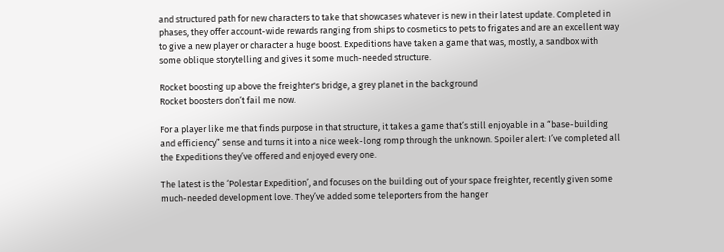and structured path for new characters to take that showcases whatever is new in their latest update. Completed in phases, they offer account-wide rewards ranging from ships to cosmetics to pets to frigates and are an excellent way to give a new player or character a huge boost. Expeditions have taken a game that was, mostly, a sandbox with some oblique storytelling and gives it some much-needed structure.

Rocket boosting up above the freighter's bridge, a grey planet in the background
Rocket boosters don’t fail me now.

For a player like me that finds purpose in that structure, it takes a game that’s still enjoyable in a “base-building and efficiency” sense and turns it into a nice week-long romp through the unknown. Spoiler alert: I’ve completed all the Expeditions they’ve offered and enjoyed every one.

The latest is the ‘Polestar Expedition’, and focuses on the building out of your space freighter, recently given some much-needed development love. They’ve added some teleporters from the hanger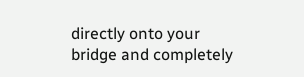directly onto your bridge and completely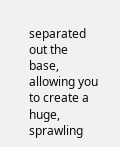separated out the base, allowing you to create a huge, sprawling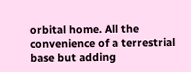orbital home. All the convenience of a terrestrial base but adding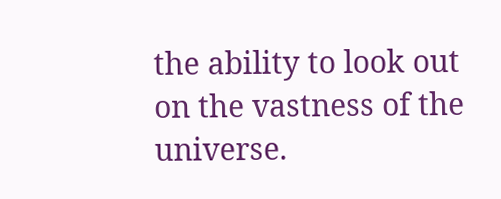the ability to look out on the vastness of the universe.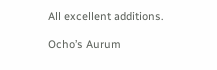All excellent additions.

Ocho’s Aurum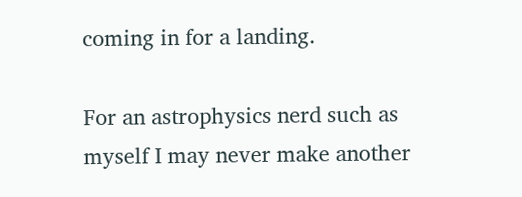coming in for a landing.

For an astrophysics nerd such as myself I may never make another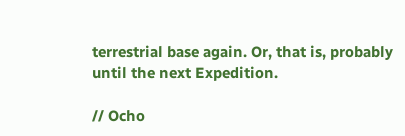terrestrial base again. Or, that is, probably until the next Expedition.

// Ocho